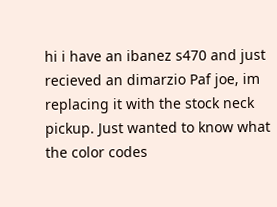hi i have an ibanez s470 and just recieved an dimarzio Paf joe, im replacing it with the stock neck pickup. Just wanted to know what the color codes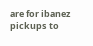are for ibanez pickups to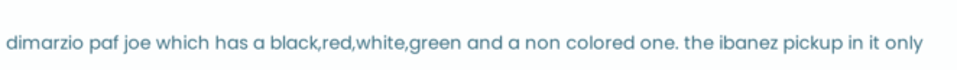dimarzio paf joe which has a black,red,white,green and a non colored one. the ibanez pickup in it only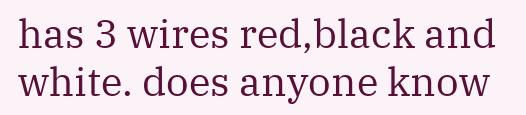has 3 wires red,black and white. does anyone know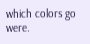which colors go were.